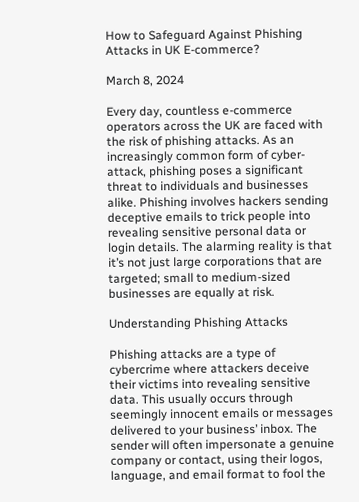How to Safeguard Against Phishing Attacks in UK E-commerce?

March 8, 2024

Every day, countless e-commerce operators across the UK are faced with the risk of phishing attacks. As an increasingly common form of cyber-attack, phishing poses a significant threat to individuals and businesses alike. Phishing involves hackers sending deceptive emails to trick people into revealing sensitive personal data or login details. The alarming reality is that it’s not just large corporations that are targeted; small to medium-sized businesses are equally at risk.

Understanding Phishing Attacks

Phishing attacks are a type of cybercrime where attackers deceive their victims into revealing sensitive data. This usually occurs through seemingly innocent emails or messages delivered to your business’ inbox. The sender will often impersonate a genuine company or contact, using their logos, language, and email format to fool the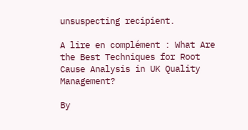unsuspecting recipient.

A lire en complément : What Are the Best Techniques for Root Cause Analysis in UK Quality Management?

By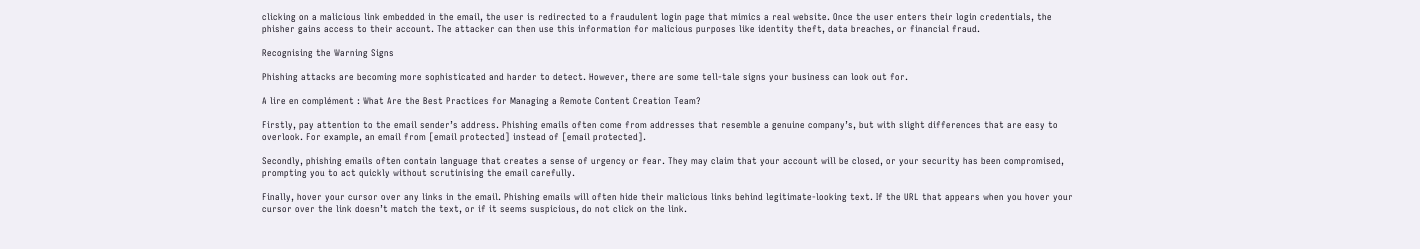clicking on a malicious link embedded in the email, the user is redirected to a fraudulent login page that mimics a real website. Once the user enters their login credentials, the phisher gains access to their account. The attacker can then use this information for malicious purposes like identity theft, data breaches, or financial fraud.

Recognising the Warning Signs

Phishing attacks are becoming more sophisticated and harder to detect. However, there are some tell-tale signs your business can look out for.

A lire en complément : What Are the Best Practices for Managing a Remote Content Creation Team?

Firstly, pay attention to the email sender’s address. Phishing emails often come from addresses that resemble a genuine company’s, but with slight differences that are easy to overlook. For example, an email from [email protected] instead of [email protected].

Secondly, phishing emails often contain language that creates a sense of urgency or fear. They may claim that your account will be closed, or your security has been compromised, prompting you to act quickly without scrutinising the email carefully.

Finally, hover your cursor over any links in the email. Phishing emails will often hide their malicious links behind legitimate-looking text. If the URL that appears when you hover your cursor over the link doesn’t match the text, or if it seems suspicious, do not click on the link.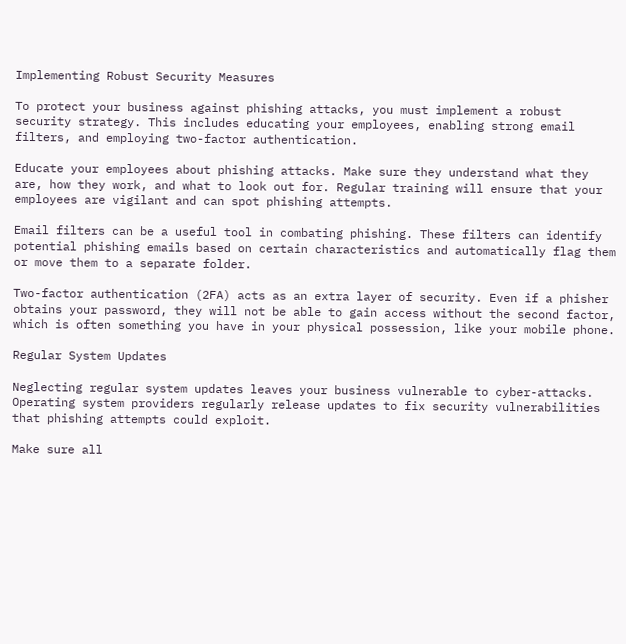Implementing Robust Security Measures

To protect your business against phishing attacks, you must implement a robust security strategy. This includes educating your employees, enabling strong email filters, and employing two-factor authentication.

Educate your employees about phishing attacks. Make sure they understand what they are, how they work, and what to look out for. Regular training will ensure that your employees are vigilant and can spot phishing attempts.

Email filters can be a useful tool in combating phishing. These filters can identify potential phishing emails based on certain characteristics and automatically flag them or move them to a separate folder.

Two-factor authentication (2FA) acts as an extra layer of security. Even if a phisher obtains your password, they will not be able to gain access without the second factor, which is often something you have in your physical possession, like your mobile phone.

Regular System Updates

Neglecting regular system updates leaves your business vulnerable to cyber-attacks. Operating system providers regularly release updates to fix security vulnerabilities that phishing attempts could exploit.

Make sure all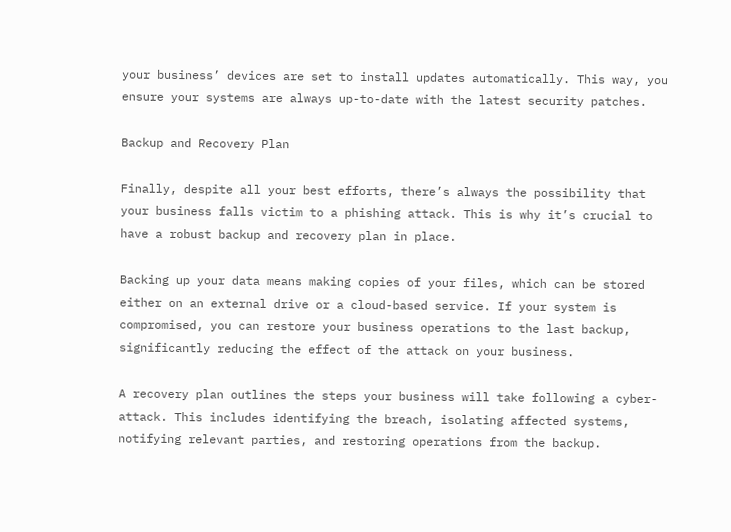your business’ devices are set to install updates automatically. This way, you ensure your systems are always up-to-date with the latest security patches.

Backup and Recovery Plan

Finally, despite all your best efforts, there’s always the possibility that your business falls victim to a phishing attack. This is why it’s crucial to have a robust backup and recovery plan in place.

Backing up your data means making copies of your files, which can be stored either on an external drive or a cloud-based service. If your system is compromised, you can restore your business operations to the last backup, significantly reducing the effect of the attack on your business.

A recovery plan outlines the steps your business will take following a cyber-attack. This includes identifying the breach, isolating affected systems, notifying relevant parties, and restoring operations from the backup.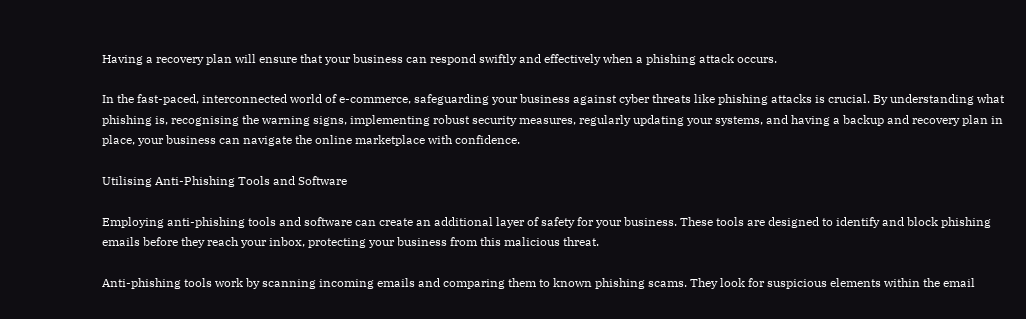Having a recovery plan will ensure that your business can respond swiftly and effectively when a phishing attack occurs.

In the fast-paced, interconnected world of e-commerce, safeguarding your business against cyber threats like phishing attacks is crucial. By understanding what phishing is, recognising the warning signs, implementing robust security measures, regularly updating your systems, and having a backup and recovery plan in place, your business can navigate the online marketplace with confidence.

Utilising Anti-Phishing Tools and Software

Employing anti-phishing tools and software can create an additional layer of safety for your business. These tools are designed to identify and block phishing emails before they reach your inbox, protecting your business from this malicious threat.

Anti-phishing tools work by scanning incoming emails and comparing them to known phishing scams. They look for suspicious elements within the email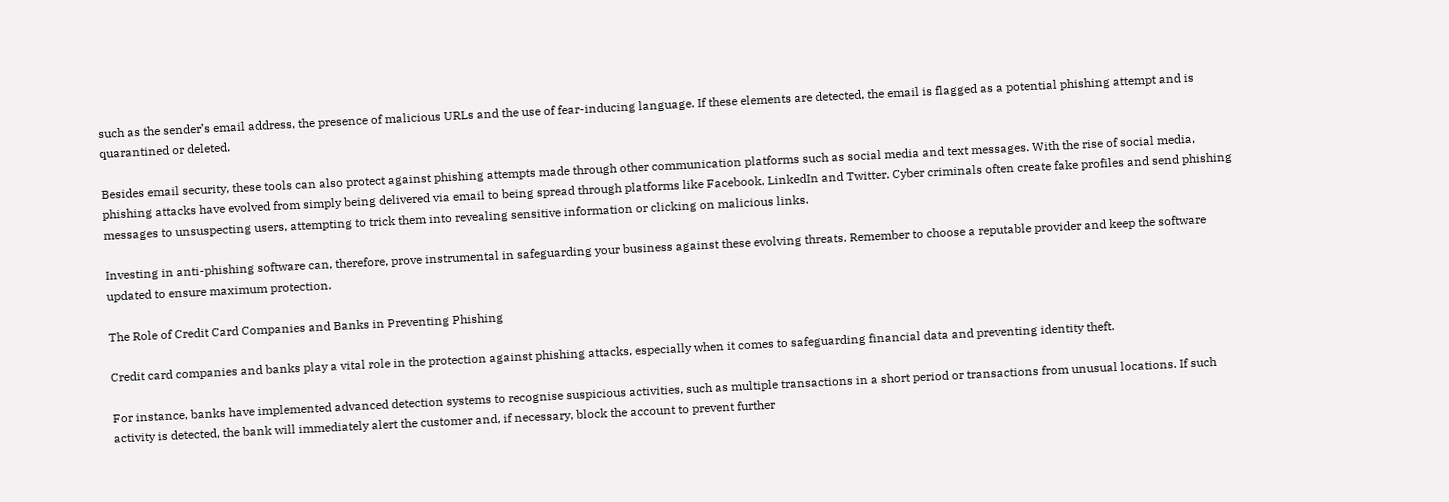such as the sender’s email address, the presence of malicious URLs and the use of fear-inducing language. If these elements are detected, the email is flagged as a potential phishing attempt and is quarantined or deleted.

Besides email security, these tools can also protect against phishing attempts made through other communication platforms such as social media and text messages. With the rise of social media, phishing attacks have evolved from simply being delivered via email to being spread through platforms like Facebook, LinkedIn and Twitter. Cyber criminals often create fake profiles and send phishing messages to unsuspecting users, attempting to trick them into revealing sensitive information or clicking on malicious links.

Investing in anti-phishing software can, therefore, prove instrumental in safeguarding your business against these evolving threats. Remember to choose a reputable provider and keep the software updated to ensure maximum protection.

The Role of Credit Card Companies and Banks in Preventing Phishing

Credit card companies and banks play a vital role in the protection against phishing attacks, especially when it comes to safeguarding financial data and preventing identity theft.

For instance, banks have implemented advanced detection systems to recognise suspicious activities, such as multiple transactions in a short period or transactions from unusual locations. If such activity is detected, the bank will immediately alert the customer and, if necessary, block the account to prevent further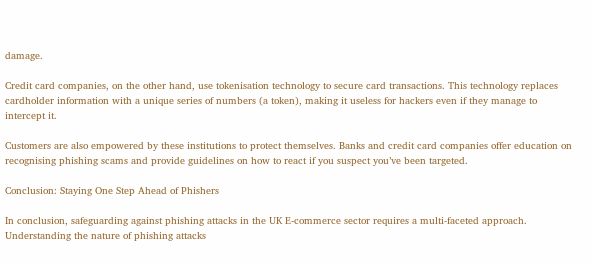damage.

Credit card companies, on the other hand, use tokenisation technology to secure card transactions. This technology replaces cardholder information with a unique series of numbers (a token), making it useless for hackers even if they manage to intercept it.

Customers are also empowered by these institutions to protect themselves. Banks and credit card companies offer education on recognising phishing scams and provide guidelines on how to react if you suspect you’ve been targeted.

Conclusion: Staying One Step Ahead of Phishers

In conclusion, safeguarding against phishing attacks in the UK E-commerce sector requires a multi-faceted approach. Understanding the nature of phishing attacks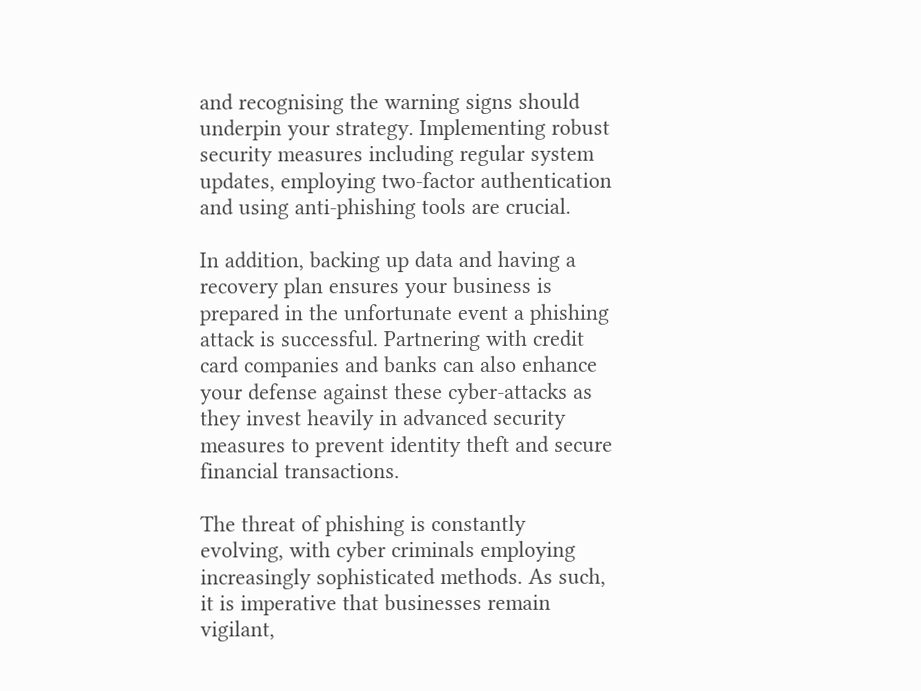and recognising the warning signs should underpin your strategy. Implementing robust security measures including regular system updates, employing two-factor authentication and using anti-phishing tools are crucial.

In addition, backing up data and having a recovery plan ensures your business is prepared in the unfortunate event a phishing attack is successful. Partnering with credit card companies and banks can also enhance your defense against these cyber-attacks as they invest heavily in advanced security measures to prevent identity theft and secure financial transactions.

The threat of phishing is constantly evolving, with cyber criminals employing increasingly sophisticated methods. As such, it is imperative that businesses remain vigilant,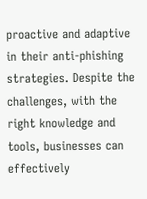proactive and adaptive in their anti-phishing strategies. Despite the challenges, with the right knowledge and tools, businesses can effectively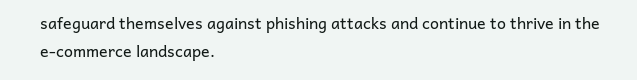safeguard themselves against phishing attacks and continue to thrive in the e-commerce landscape.